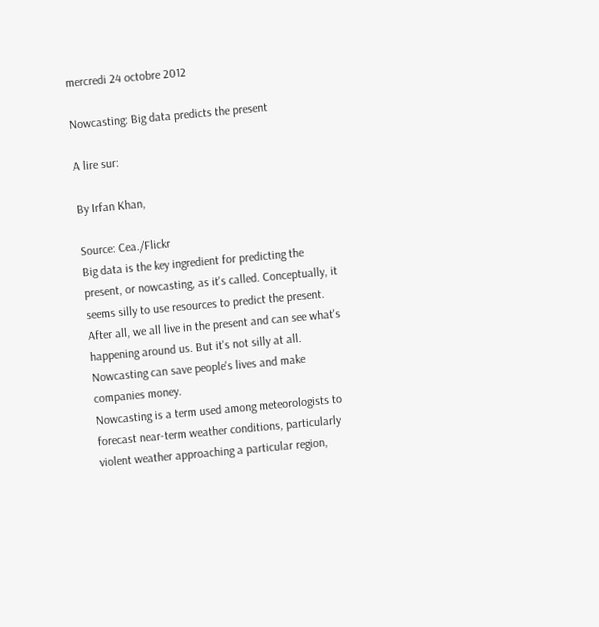mercredi 24 octobre 2012

Nowcasting: Big data predicts the present

A lire sur:

By Irfan Khan,

Source: Cea./Flickr
Big data is the key ingredient for predicting the present, or nowcasting, as it's called. Conceptually, it seems silly to use resources to predict the present. After all, we all live in the present and can see what's happening around us. But it's not silly at all. Nowcasting can save people's lives and make companies money.
Nowcasting is a term used among meteorologists to forecast near-term weather conditions, particularly violent weather approaching a particular region,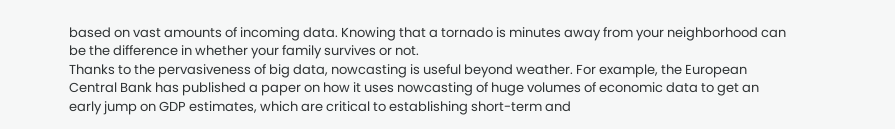based on vast amounts of incoming data. Knowing that a tornado is minutes away from your neighborhood can be the difference in whether your family survives or not.
Thanks to the pervasiveness of big data, nowcasting is useful beyond weather. For example, the European Central Bank has published a paper on how it uses nowcasting of huge volumes of economic data to get an early jump on GDP estimates, which are critical to establishing short-term and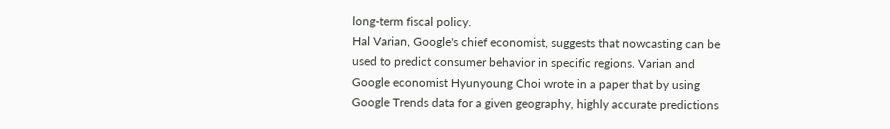long-term fiscal policy.
Hal Varian, Google's chief economist, suggests that nowcasting can be used to predict consumer behavior in specific regions. Varian and Google economist Hyunyoung Choi wrote in a paper that by using Google Trends data for a given geography, highly accurate predictions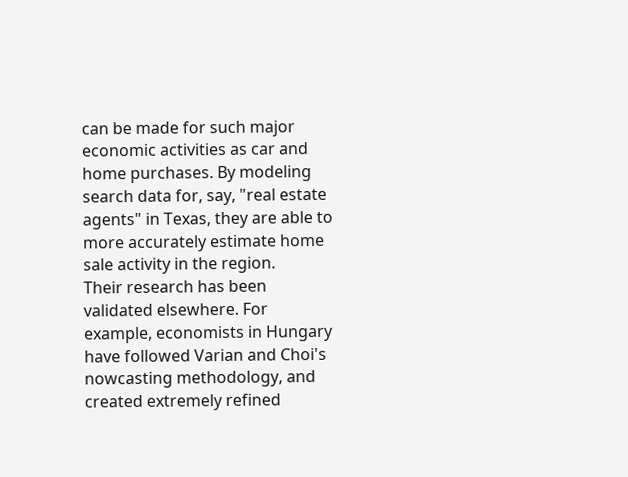can be made for such major economic activities as car and home purchases. By modeling search data for, say, "real estate agents" in Texas, they are able to more accurately estimate home sale activity in the region.
Their research has been validated elsewhere. For example, economists in Hungary have followed Varian and Choi's nowcasting methodology, and created extremely refined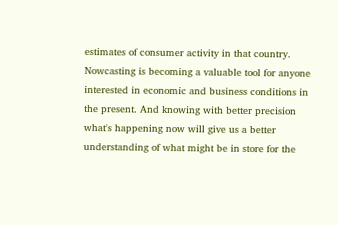estimates of consumer activity in that country.
Nowcasting is becoming a valuable tool for anyone interested in economic and business conditions in the present. And knowing with better precision what's happening now will give us a better understanding of what might be in store for the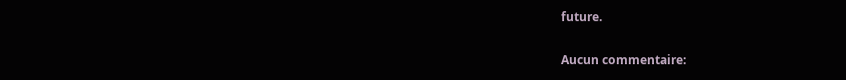future.

Aucun commentaire: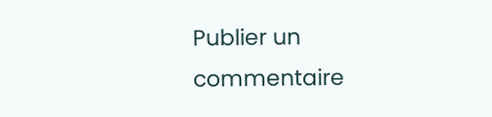Publier un commentaire